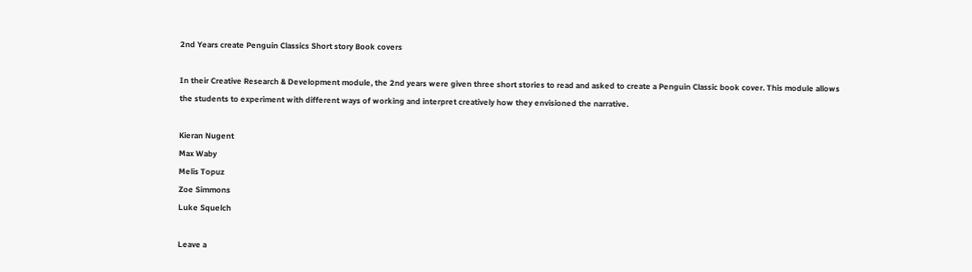2nd Years create Penguin Classics Short story Book covers

In their Creative Research & Development module, the 2nd years were given three short stories to read and asked to create a Penguin Classic book cover. This module allows the students to experiment with different ways of working and interpret creatively how they envisioned the narrative.

Kieran Nugent
Max Waby
Melis Topuz
Zoe Simmons
Luke Squelch

Leave a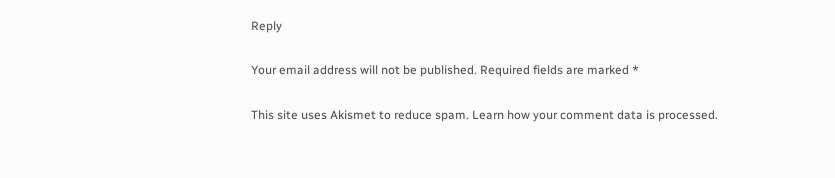Reply

Your email address will not be published. Required fields are marked *

This site uses Akismet to reduce spam. Learn how your comment data is processed.